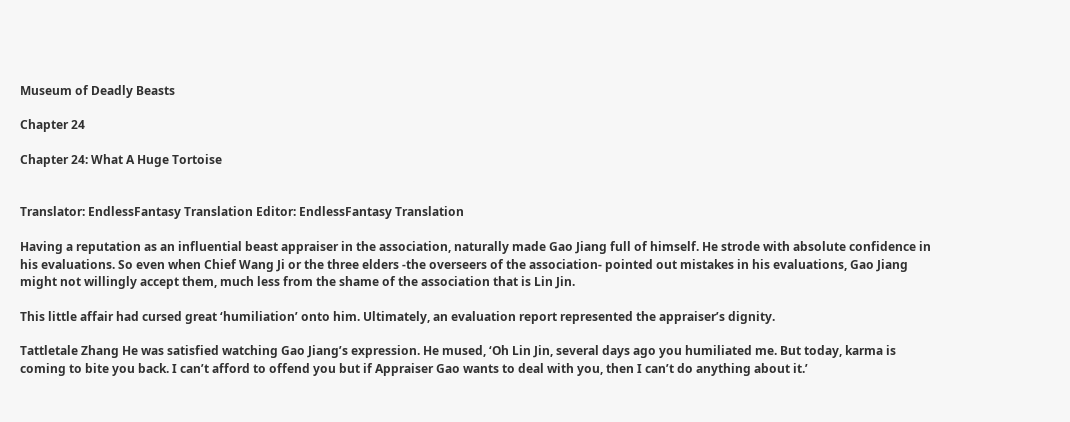Museum of Deadly Beasts

Chapter 24

Chapter 24: What A Huge Tortoise


Translator: EndlessFantasy Translation Editor: EndlessFantasy Translation

Having a reputation as an influential beast appraiser in the association, naturally made Gao Jiang full of himself. He strode with absolute confidence in his evaluations. So even when Chief Wang Ji or the three elders -the overseers of the association- pointed out mistakes in his evaluations, Gao Jiang might not willingly accept them, much less from the shame of the association that is Lin Jin.

This little affair had cursed great ‘humiliation’ onto him. Ultimately, an evaluation report represented the appraiser’s dignity.

Tattletale Zhang He was satisfied watching Gao Jiang’s expression. He mused, ‘Oh Lin Jin, several days ago you humiliated me. But today, karma is coming to bite you back. I can’t afford to offend you but if Appraiser Gao wants to deal with you, then I can’t do anything about it.’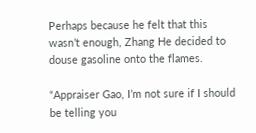Perhaps because he felt that this wasn’t enough, Zhang He decided to douse gasoline onto the flames.

“Appraiser Gao, I’m not sure if I should be telling you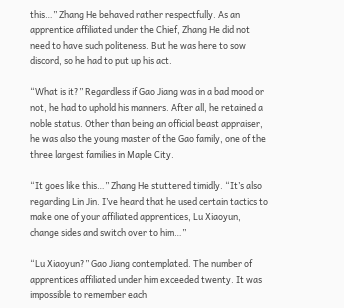this…” Zhang He behaved rather respectfully. As an apprentice affiliated under the Chief, Zhang He did not need to have such politeness. But he was here to sow discord, so he had to put up his act.

“What is it?” Regardless if Gao Jiang was in a bad mood or not, he had to uphold his manners. After all, he retained a noble status. Other than being an official beast appraiser, he was also the young master of the Gao family, one of the three largest families in Maple City.

“It goes like this…” Zhang He stuttered timidly. “It’s also regarding Lin Jin. I’ve heard that he used certain tactics to make one of your affiliated apprentices, Lu Xiaoyun, change sides and switch over to him…”

“Lu Xiaoyun?” Gao Jiang contemplated. The number of apprentices affiliated under him exceeded twenty. It was impossible to remember each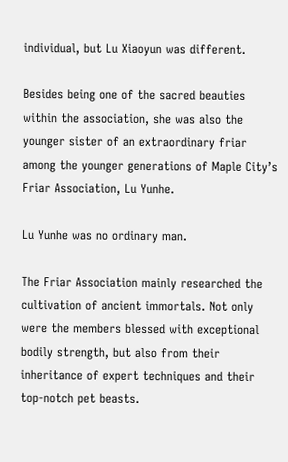individual, but Lu Xiaoyun was different.

Besides being one of the sacred beauties within the association, she was also the younger sister of an extraordinary friar among the younger generations of Maple City’s Friar Association, Lu Yunhe.

Lu Yunhe was no ordinary man.

The Friar Association mainly researched the cultivation of ancient immortals. Not only were the members blessed with exceptional bodily strength, but also from their inheritance of expert techniques and their top-notch pet beasts.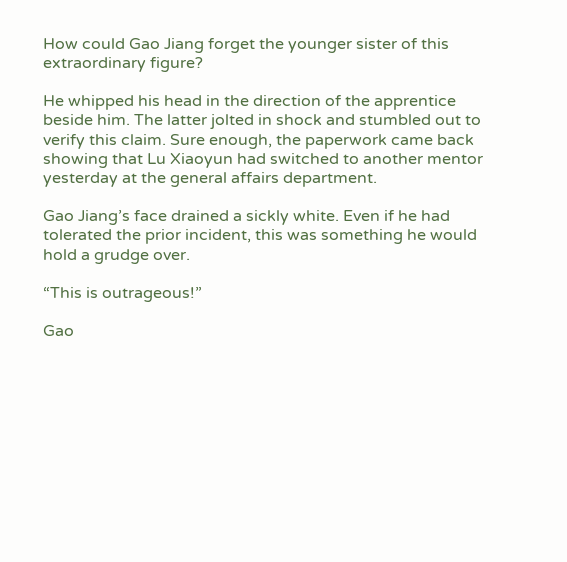How could Gao Jiang forget the younger sister of this extraordinary figure?

He whipped his head in the direction of the apprentice beside him. The latter jolted in shock and stumbled out to verify this claim. Sure enough, the paperwork came back showing that Lu Xiaoyun had switched to another mentor yesterday at the general affairs department.

Gao Jiang’s face drained a sickly white. Even if he had tolerated the prior incident, this was something he would hold a grudge over.

“This is outrageous!”

Gao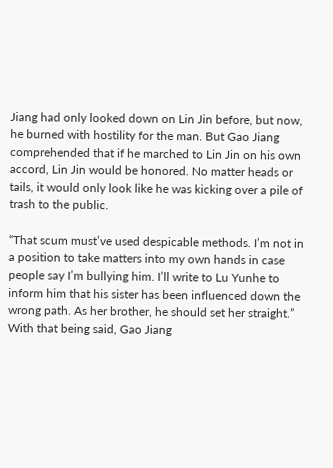Jiang had only looked down on Lin Jin before, but now, he burned with hostility for the man. But Gao Jiang comprehended that if he marched to Lin Jin on his own accord, Lin Jin would be honored. No matter heads or tails, it would only look like he was kicking over a pile of trash to the public.

“That scum must’ve used despicable methods. I’m not in a position to take matters into my own hands in case people say I’m bullying him. I’ll write to Lu Yunhe to inform him that his sister has been influenced down the wrong path. As her brother, he should set her straight.” With that being said, Gao Jiang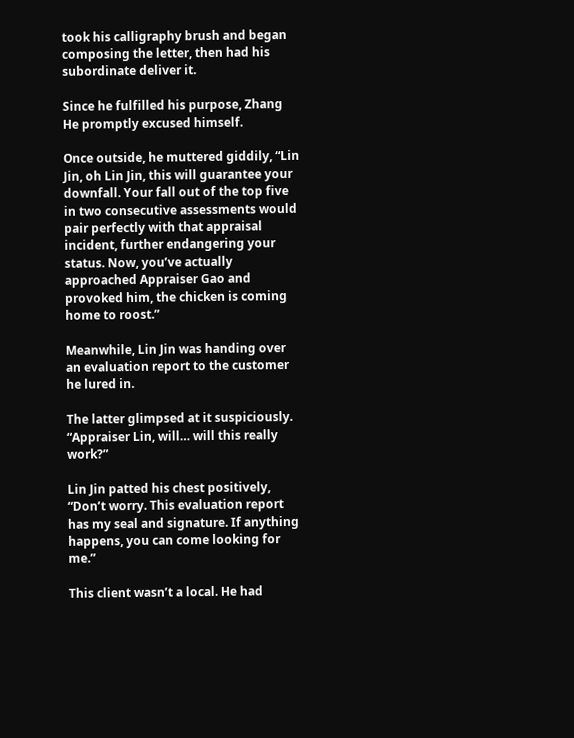took his calligraphy brush and began composing the letter, then had his subordinate deliver it.

Since he fulfilled his purpose, Zhang He promptly excused himself.

Once outside, he muttered giddily, “Lin Jin, oh Lin Jin, this will guarantee your downfall. Your fall out of the top five in two consecutive assessments would pair perfectly with that appraisal incident, further endangering your status. Now, you’ve actually approached Appraiser Gao and provoked him, the chicken is coming home to roost.”

Meanwhile, Lin Jin was handing over an evaluation report to the customer he lured in.

The latter glimpsed at it suspiciously. “Appraiser Lin, will… will this really work?”

Lin Jin patted his chest positively, “Don’t worry. This evaluation report has my seal and signature. If anything happens, you can come looking for me.”

This client wasn’t a local. He had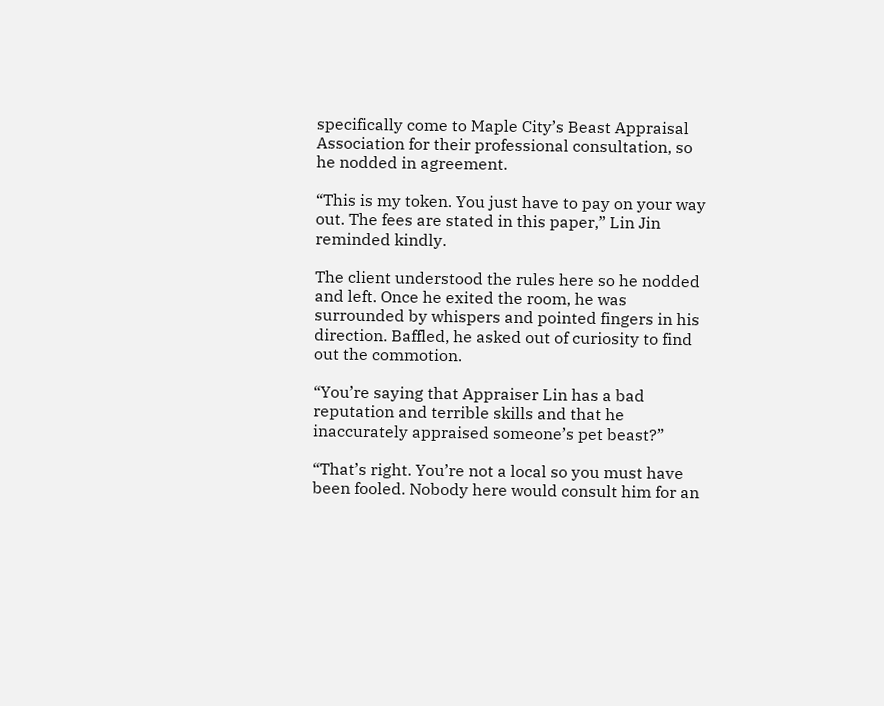specifically come to Maple City’s Beast Appraisal Association for their professional consultation, so he nodded in agreement.

“This is my token. You just have to pay on your way out. The fees are stated in this paper,” Lin Jin reminded kindly.

The client understood the rules here so he nodded and left. Once he exited the room, he was surrounded by whispers and pointed fingers in his direction. Baffled, he asked out of curiosity to find out the commotion.

“You’re saying that Appraiser Lin has a bad reputation and terrible skills and that he inaccurately appraised someone’s pet beast?”

“That’s right. You’re not a local so you must have been fooled. Nobody here would consult him for an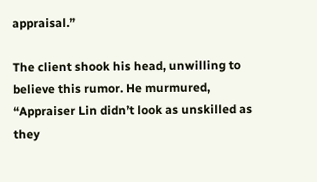appraisal.”

The client shook his head, unwilling to believe this rumor. He murmured, “Appraiser Lin didn’t look as unskilled as they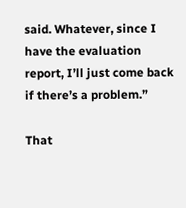said. Whatever, since I have the evaluation report, I’ll just come back if there’s a problem.”

That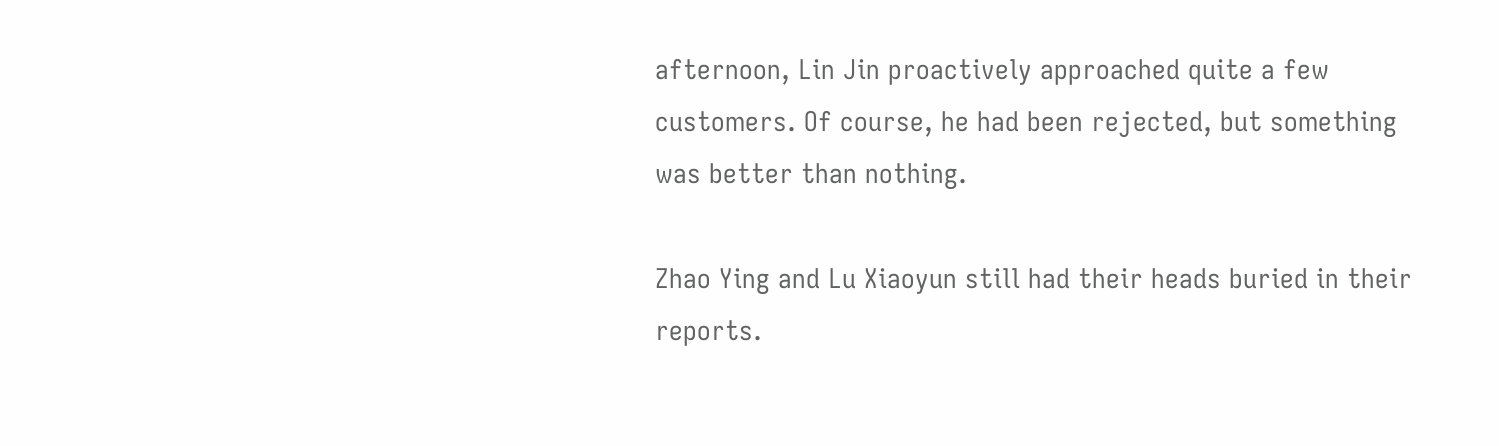afternoon, Lin Jin proactively approached quite a few customers. Of course, he had been rejected, but something was better than nothing.

Zhao Ying and Lu Xiaoyun still had their heads buried in their reports.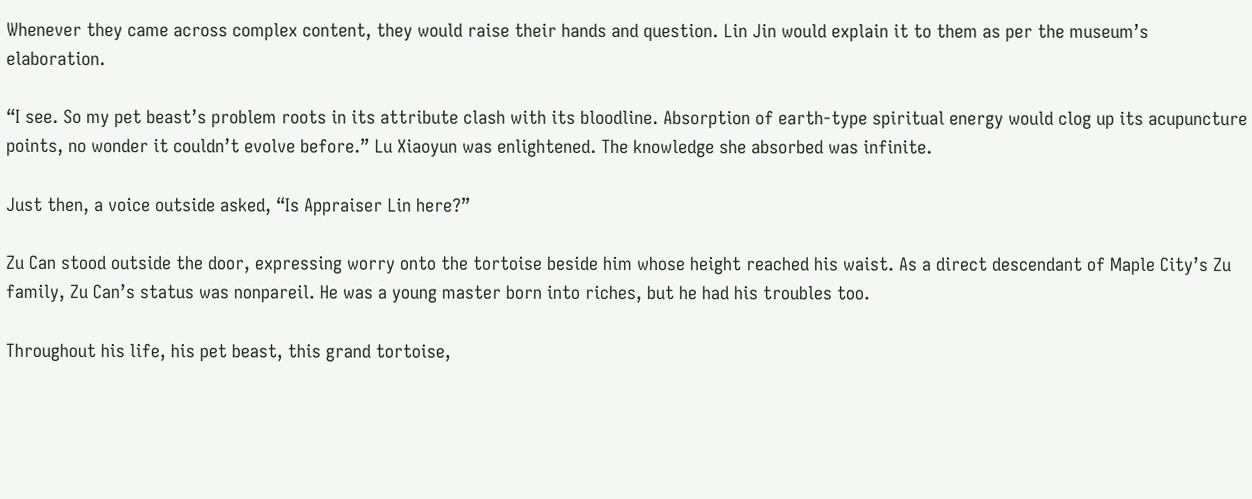Whenever they came across complex content, they would raise their hands and question. Lin Jin would explain it to them as per the museum’s elaboration.

“I see. So my pet beast’s problem roots in its attribute clash with its bloodline. Absorption of earth-type spiritual energy would clog up its acupuncture points, no wonder it couldn’t evolve before.” Lu Xiaoyun was enlightened. The knowledge she absorbed was infinite.

Just then, a voice outside asked, “Is Appraiser Lin here?”

Zu Can stood outside the door, expressing worry onto the tortoise beside him whose height reached his waist. As a direct descendant of Maple City’s Zu family, Zu Can’s status was nonpareil. He was a young master born into riches, but he had his troubles too.

Throughout his life, his pet beast, this grand tortoise,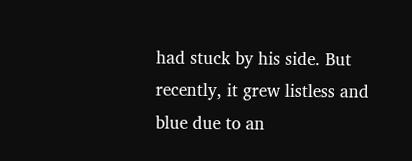had stuck by his side. But recently, it grew listless and blue due to an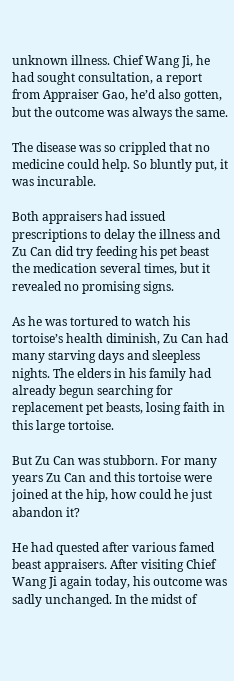unknown illness. Chief Wang Ji, he had sought consultation, a report from Appraiser Gao, he’d also gotten, but the outcome was always the same.

The disease was so crippled that no medicine could help. So bluntly put, it was incurable.

Both appraisers had issued prescriptions to delay the illness and Zu Can did try feeding his pet beast the medication several times, but it revealed no promising signs.

As he was tortured to watch his tortoise’s health diminish, Zu Can had many starving days and sleepless nights. The elders in his family had already begun searching for replacement pet beasts, losing faith in this large tortoise.

But Zu Can was stubborn. For many years Zu Can and this tortoise were joined at the hip, how could he just abandon it?

He had quested after various famed beast appraisers. After visiting Chief Wang Ji again today, his outcome was sadly unchanged. In the midst of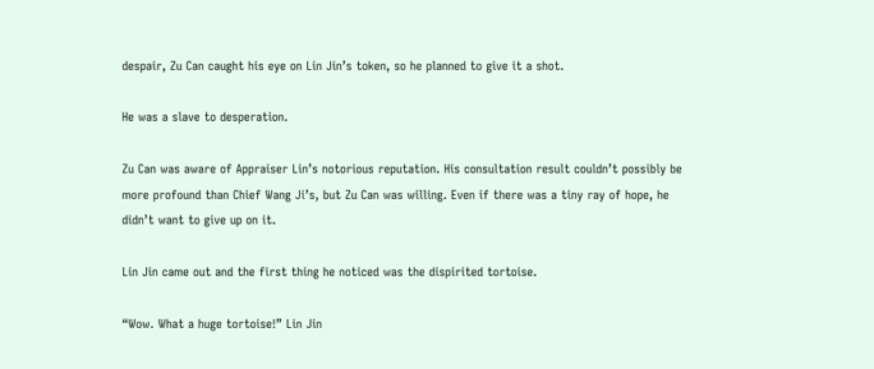despair, Zu Can caught his eye on Lin Jin’s token, so he planned to give it a shot.

He was a slave to desperation.

Zu Can was aware of Appraiser Lin’s notorious reputation. His consultation result couldn’t possibly be more profound than Chief Wang Ji’s, but Zu Can was willing. Even if there was a tiny ray of hope, he didn’t want to give up on it.

Lin Jin came out and the first thing he noticed was the dispirited tortoise.

“Wow. What a huge tortoise!” Lin Jin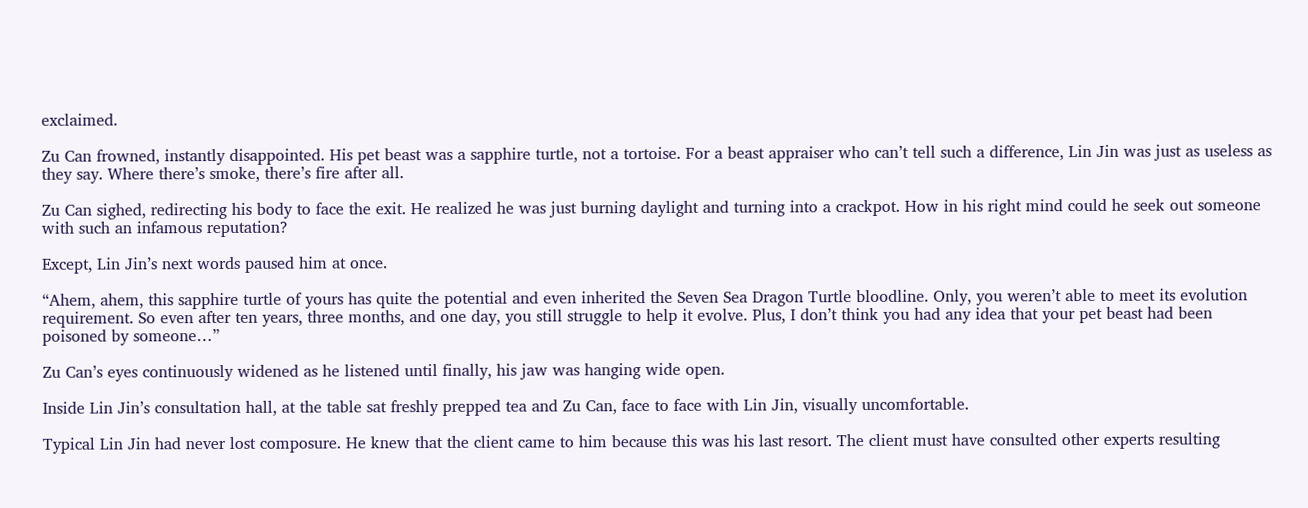exclaimed.

Zu Can frowned, instantly disappointed. His pet beast was a sapphire turtle, not a tortoise. For a beast appraiser who can’t tell such a difference, Lin Jin was just as useless as they say. Where there’s smoke, there’s fire after all.

Zu Can sighed, redirecting his body to face the exit. He realized he was just burning daylight and turning into a crackpot. How in his right mind could he seek out someone with such an infamous reputation?

Except, Lin Jin’s next words paused him at once.

“Ahem, ahem, this sapphire turtle of yours has quite the potential and even inherited the Seven Sea Dragon Turtle bloodline. Only, you weren’t able to meet its evolution requirement. So even after ten years, three months, and one day, you still struggle to help it evolve. Plus, I don’t think you had any idea that your pet beast had been poisoned by someone…”

Zu Can’s eyes continuously widened as he listened until finally, his jaw was hanging wide open.

Inside Lin Jin’s consultation hall, at the table sat freshly prepped tea and Zu Can, face to face with Lin Jin, visually uncomfortable.

Typical Lin Jin had never lost composure. He knew that the client came to him because this was his last resort. The client must have consulted other experts resulting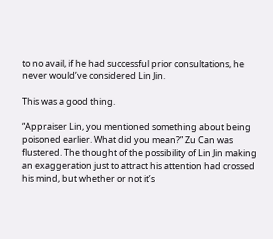to no avail, if he had successful prior consultations, he never would’ve considered Lin Jin.

This was a good thing.

“Appraiser Lin, you mentioned something about being poisoned earlier. What did you mean?” Zu Can was flustered. The thought of the possibility of Lin Jin making an exaggeration just to attract his attention had crossed his mind, but whether or not it’s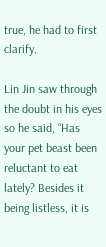true, he had to first clarify.

Lin Jin saw through the doubt in his eyes so he said, “Has your pet beast been reluctant to eat lately? Besides it being listless, it is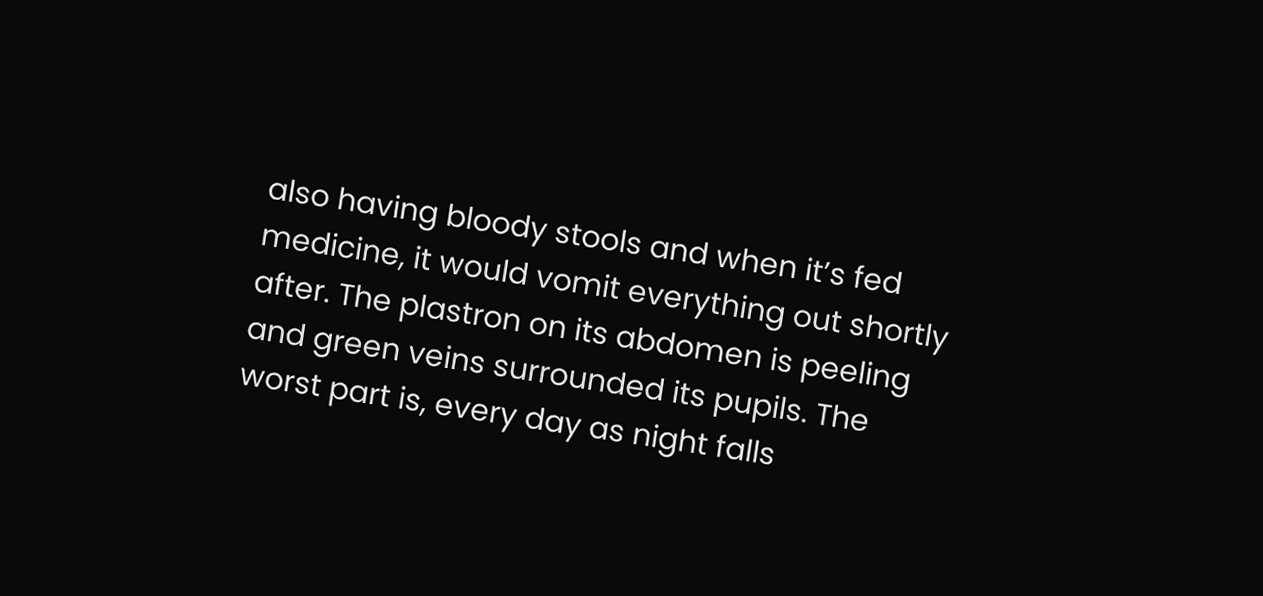also having bloody stools and when it’s fed medicine, it would vomit everything out shortly after. The plastron on its abdomen is peeling and green veins surrounded its pupils. The worst part is, every day as night falls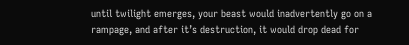until twilight emerges, your beast would inadvertently go on a rampage, and after it’s destruction, it would drop dead for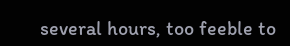several hours, too feeble to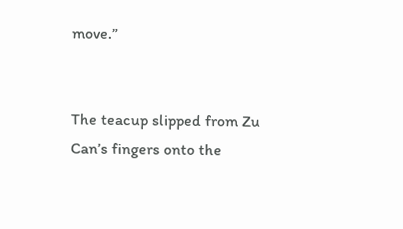move.”


The teacup slipped from Zu Can’s fingers onto the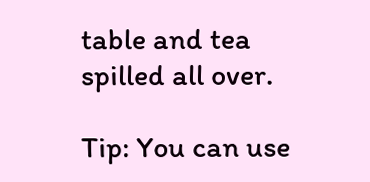table and tea spilled all over.

Tip: You can use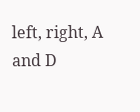left, right, A and D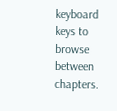keyboard keys to browse between chapters.